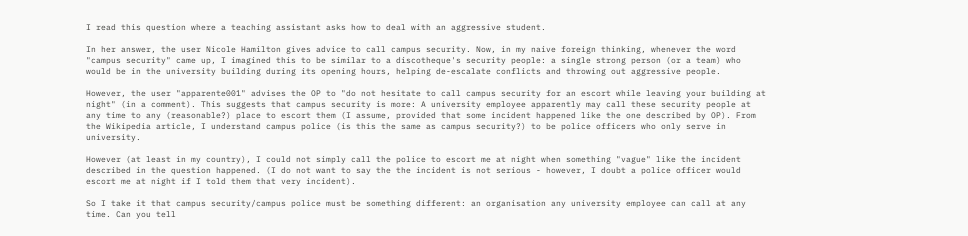I read this question where a teaching assistant asks how to deal with an aggressive student.

In her answer, the user Nicole Hamilton gives advice to call campus security. Now, in my naive foreign thinking, whenever the word "campus security" came up, I imagined this to be similar to a discotheque's security people: a single strong person (or a team) who would be in the university building during its opening hours, helping de-escalate conflicts and throwing out aggressive people.

However, the user "apparente001" advises the OP to "do not hesitate to call campus security for an escort while leaving your building at night" (in a comment). This suggests that campus security is more: A university employee apparently may call these security people at any time to any (reasonable?) place to escort them (I assume, provided that some incident happened like the one described by OP). From the Wikipedia article, I understand campus police (is this the same as campus security?) to be police officers who only serve in university.

However (at least in my country), I could not simply call the police to escort me at night when something "vague" like the incident described in the question happened. (I do not want to say the the incident is not serious - however, I doubt a police officer would escort me at night if I told them that very incident).

So I take it that campus security/campus police must be something different: an organisation any university employee can call at any time. Can you tell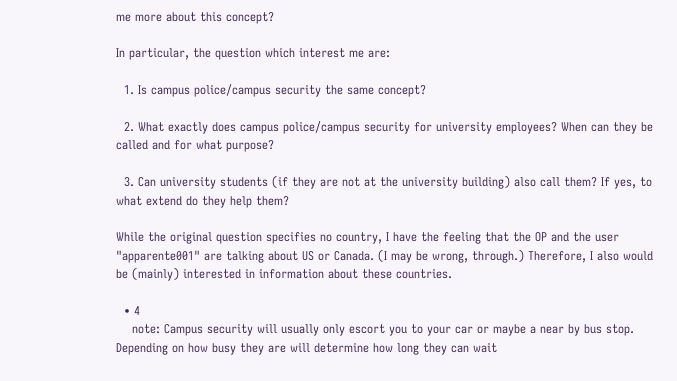me more about this concept?

In particular, the question which interest me are:

  1. Is campus police/campus security the same concept?

  2. What exactly does campus police/campus security for university employees? When can they be called and for what purpose?

  3. Can university students (if they are not at the university building) also call them? If yes, to what extend do they help them?

While the original question specifies no country, I have the feeling that the OP and the user "apparente001" are talking about US or Canada. (I may be wrong, through.) Therefore, I also would be (mainly) interested in information about these countries.

  • 4
    note: Campus security will usually only escort you to your car or maybe a near by bus stop. Depending on how busy they are will determine how long they can wait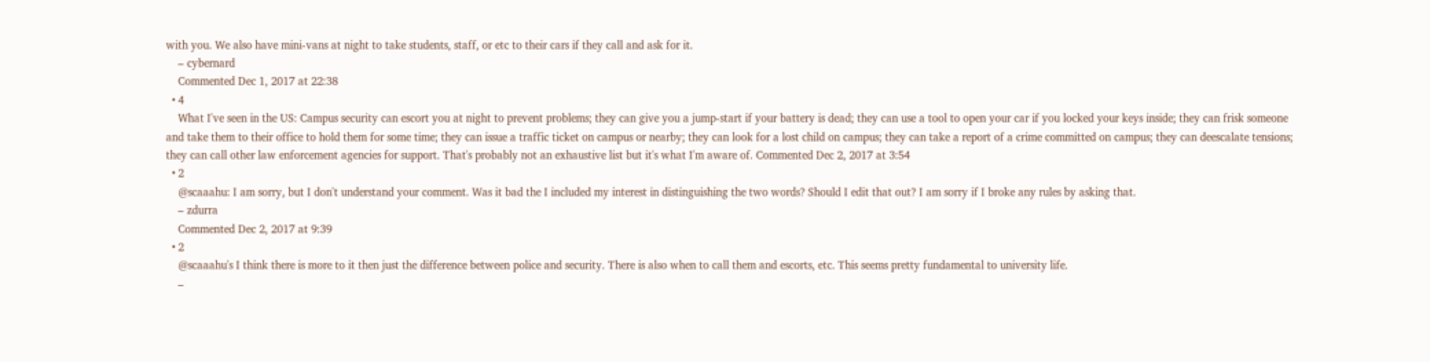with you. We also have mini-vans at night to take students, staff, or etc to their cars if they call and ask for it.
    – cybernard
    Commented Dec 1, 2017 at 22:38
  • 4
    What I've seen in the US: Campus security can escort you at night to prevent problems; they can give you a jump-start if your battery is dead; they can use a tool to open your car if you locked your keys inside; they can frisk someone and take them to their office to hold them for some time; they can issue a traffic ticket on campus or nearby; they can look for a lost child on campus; they can take a report of a crime committed on campus; they can deescalate tensions; they can call other law enforcement agencies for support. That's probably not an exhaustive list but it's what I'm aware of. Commented Dec 2, 2017 at 3:54
  • 2
    @scaaahu: I am sorry, but I don't understand your comment. Was it bad the I included my interest in distinguishing the two words? Should I edit that out? I am sorry if I broke any rules by asking that.
    – zdurra
    Commented Dec 2, 2017 at 9:39
  • 2
    @scaaahu's I think there is more to it then just the difference between police and security. There is also when to call them and escorts, etc. This seems pretty fundamental to university life.
    –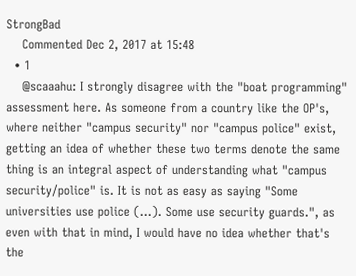StrongBad
    Commented Dec 2, 2017 at 15:48
  • 1
    @scaaahu: I strongly disagree with the "boat programming" assessment here. As someone from a country like the OP's, where neither "campus security" nor "campus police" exist, getting an idea of whether these two terms denote the same thing is an integral aspect of understanding what "campus security/police" is. It is not as easy as saying "Some universities use police (...). Some use security guards.", as even with that in mind, I would have no idea whether that's the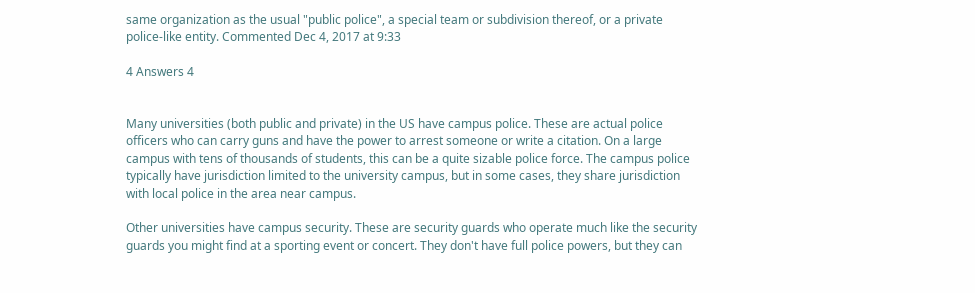same organization as the usual "public police", a special team or subdivision thereof, or a private police-like entity. Commented Dec 4, 2017 at 9:33

4 Answers 4


Many universities (both public and private) in the US have campus police. These are actual police officers who can carry guns and have the power to arrest someone or write a citation. On a large campus with tens of thousands of students, this can be a quite sizable police force. The campus police typically have jurisdiction limited to the university campus, but in some cases, they share jurisdiction with local police in the area near campus.

Other universities have campus security. These are security guards who operate much like the security guards you might find at a sporting event or concert. They don't have full police powers, but they can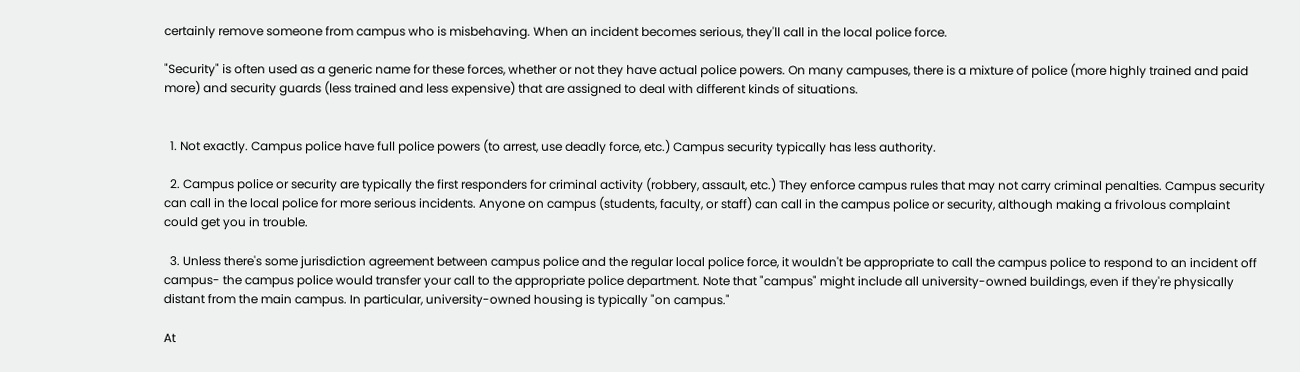certainly remove someone from campus who is misbehaving. When an incident becomes serious, they'll call in the local police force.

"Security" is often used as a generic name for these forces, whether or not they have actual police powers. On many campuses, there is a mixture of police (more highly trained and paid more) and security guards (less trained and less expensive) that are assigned to deal with different kinds of situations.


  1. Not exactly. Campus police have full police powers (to arrest, use deadly force, etc.) Campus security typically has less authority.

  2. Campus police or security are typically the first responders for criminal activity (robbery, assault, etc.) They enforce campus rules that may not carry criminal penalties. Campus security can call in the local police for more serious incidents. Anyone on campus (students, faculty, or staff) can call in the campus police or security, although making a frivolous complaint could get you in trouble.

  3. Unless there's some jurisdiction agreement between campus police and the regular local police force, it wouldn't be appropriate to call the campus police to respond to an incident off campus- the campus police would transfer your call to the appropriate police department. Note that "campus" might include all university-owned buildings, even if they're physically distant from the main campus. In particular, university-owned housing is typically "on campus."

At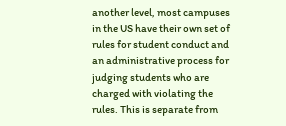another level, most campuses in the US have their own set of rules for student conduct and an administrative process for judging students who are charged with violating the rules. This is separate from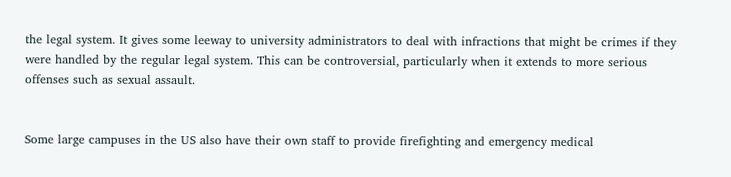the legal system. It gives some leeway to university administrators to deal with infractions that might be crimes if they were handled by the regular legal system. This can be controversial, particularly when it extends to more serious offenses such as sexual assault.


Some large campuses in the US also have their own staff to provide firefighting and emergency medical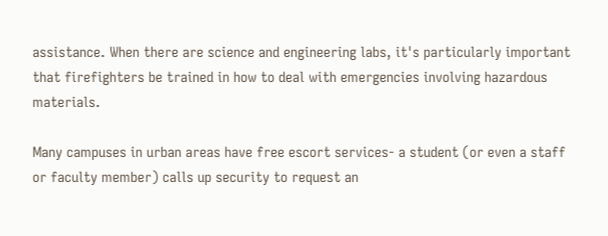assistance. When there are science and engineering labs, it's particularly important that firefighters be trained in how to deal with emergencies involving hazardous materials.

Many campuses in urban areas have free escort services- a student (or even a staff or faculty member) calls up security to request an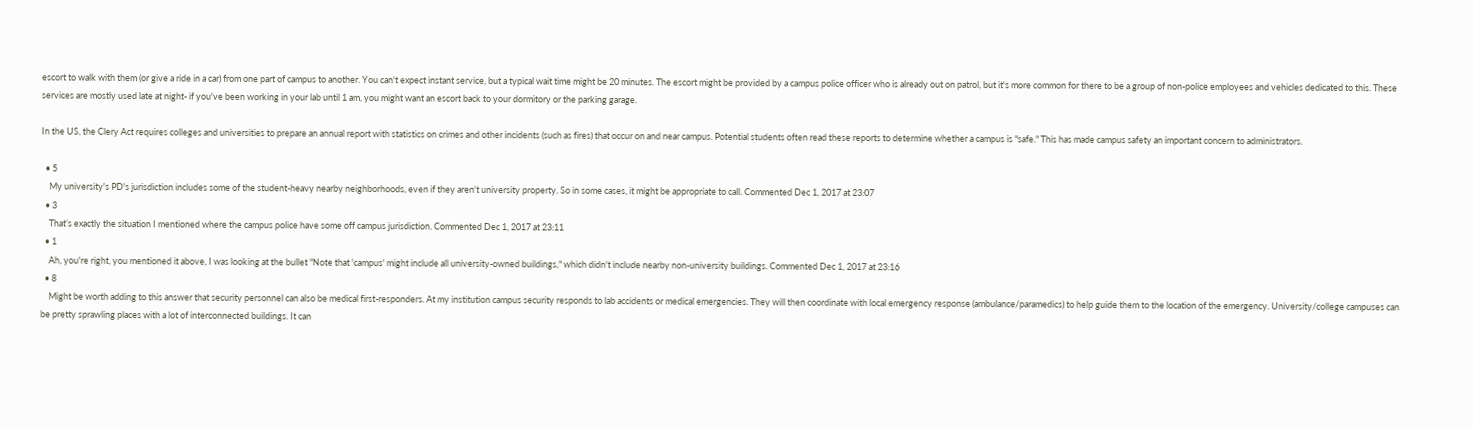escort to walk with them (or give a ride in a car) from one part of campus to another. You can't expect instant service, but a typical wait time might be 20 minutes. The escort might be provided by a campus police officer who is already out on patrol, but it's more common for there to be a group of non-police employees and vehicles dedicated to this. These services are mostly used late at night- if you've been working in your lab until 1 am, you might want an escort back to your dormitory or the parking garage.

In the US, the Clery Act requires colleges and universities to prepare an annual report with statistics on crimes and other incidents (such as fires) that occur on and near campus. Potential students often read these reports to determine whether a campus is "safe." This has made campus safety an important concern to administrators.

  • 5
    My university's PD's jurisdiction includes some of the student-heavy nearby neighborhoods, even if they aren't university property. So in some cases, it might be appropriate to call. Commented Dec 1, 2017 at 23:07
  • 3
    That’s exactly the situation I mentioned where the campus police have some off campus jurisdiction. Commented Dec 1, 2017 at 23:11
  • 1
    Ah, you're right, you mentioned it above, I was looking at the bullet "Note that 'campus' might include all university-owned buildings," which didn't include nearby non-university buildings. Commented Dec 1, 2017 at 23:16
  • 8
    Might be worth adding to this answer that security personnel can also be medical first-responders. At my institution campus security responds to lab accidents or medical emergencies. They will then coordinate with local emergency response (ambulance/paramedics) to help guide them to the location of the emergency. University/college campuses can be pretty sprawling places with a lot of interconnected buildings. It can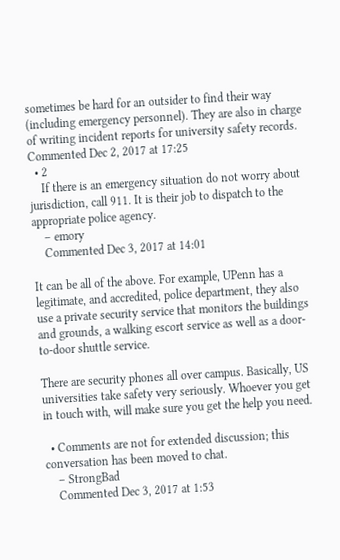sometimes be hard for an outsider to find their way (including emergency personnel). They are also in charge of writing incident reports for university safety records. Commented Dec 2, 2017 at 17:25
  • 2
    If there is an emergency situation do not worry about jurisdiction, call 911. It is their job to dispatch to the appropriate police agency.
    – emory
    Commented Dec 3, 2017 at 14:01

It can be all of the above. For example, UPenn has a legitimate, and accredited, police department, they also use a private security service that monitors the buildings and grounds, a walking escort service as well as a door-to-door shuttle service.

There are security phones all over campus. Basically, US universities take safety very seriously. Whoever you get in touch with, will make sure you get the help you need.

  • Comments are not for extended discussion; this conversation has been moved to chat.
    – StrongBad
    Commented Dec 3, 2017 at 1:53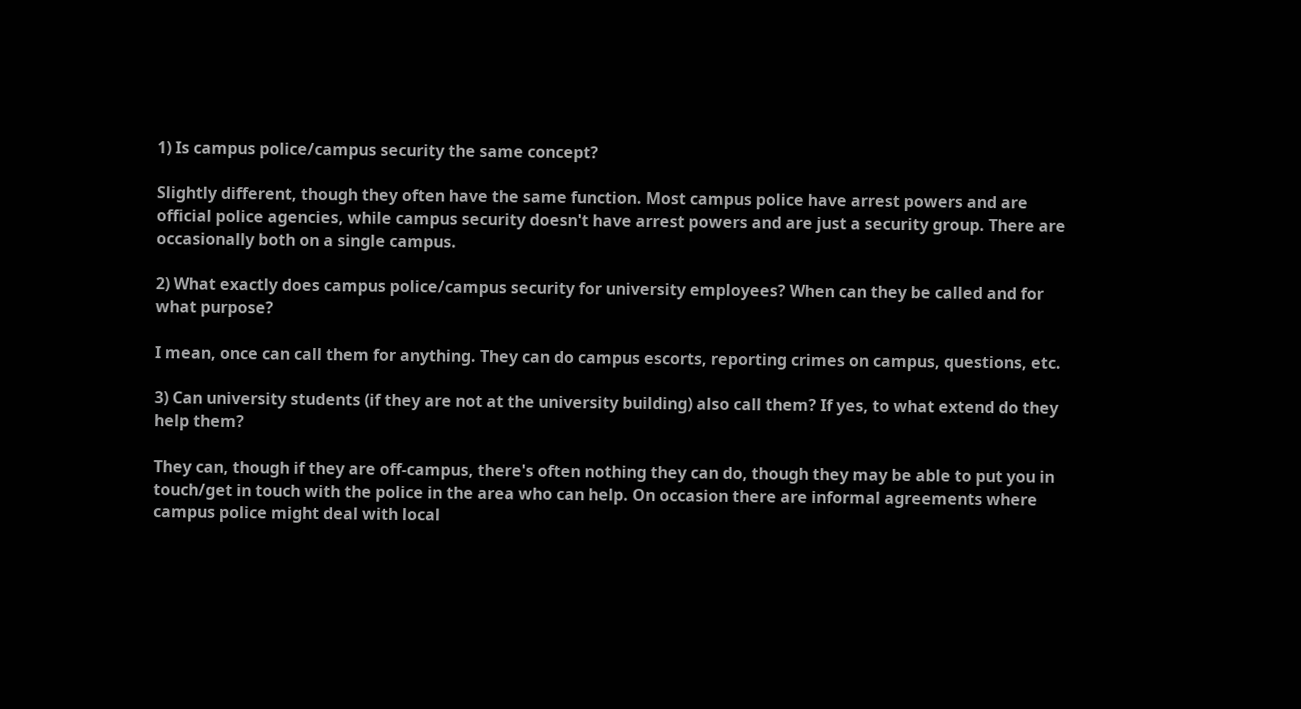1) Is campus police/campus security the same concept?

Slightly different, though they often have the same function. Most campus police have arrest powers and are official police agencies, while campus security doesn't have arrest powers and are just a security group. There are occasionally both on a single campus.

2) What exactly does campus police/campus security for university employees? When can they be called and for what purpose?

I mean, once can call them for anything. They can do campus escorts, reporting crimes on campus, questions, etc.

3) Can university students (if they are not at the university building) also call them? If yes, to what extend do they help them?

They can, though if they are off-campus, there's often nothing they can do, though they may be able to put you in touch/get in touch with the police in the area who can help. On occasion there are informal agreements where campus police might deal with local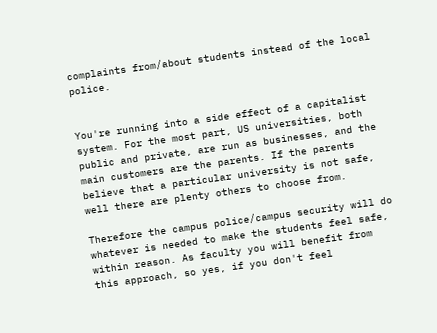complaints from/about students instead of the local police.


You're running into a side effect of a capitalist system. For the most part, US universities, both public and private, are run as businesses, and the main customers are the parents. If the parents believe that a particular university is not safe, well there are plenty others to choose from.

Therefore the campus police/campus security will do whatever is needed to make the students feel safe, within reason. As faculty you will benefit from this approach, so yes, if you don't feel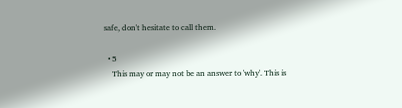safe, don't hesitate to call them.

  • 5
    This may or may not be an answer to 'why'. This is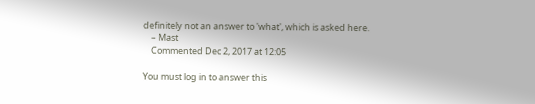definitely not an answer to 'what', which is asked here.
    – Mast
    Commented Dec 2, 2017 at 12:05

You must log in to answer this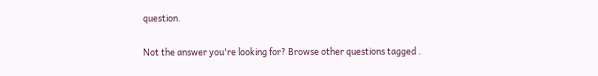question.

Not the answer you're looking for? Browse other questions tagged .